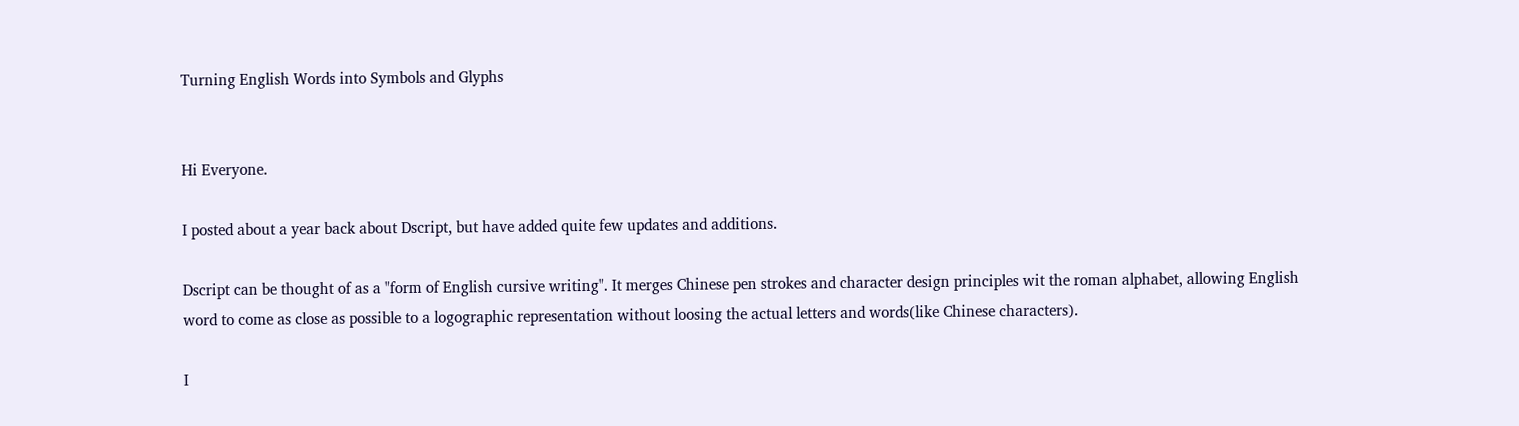Turning English Words into Symbols and Glyphs


Hi Everyone.

I posted about a year back about Dscript, but have added quite few updates and additions.

Dscript can be thought of as a "form of English cursive writing". It merges Chinese pen strokes and character design principles wit the roman alphabet, allowing English word to come as close as possible to a logographic representation without loosing the actual letters and words(like Chinese characters).

I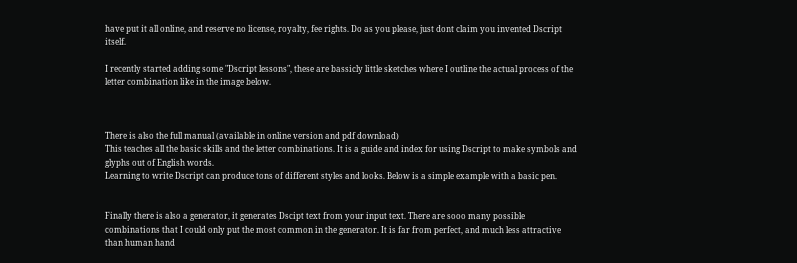have put it all online, and reserve no license, royalty, fee rights. Do as you please, just dont claim you invented Dscript itself.

I recently started adding some "Dscript lessons", these are bassicly little sketches where I outline the actual process of the letter combination like in the image below.



There is also the full manual (available in online version and pdf download)
This teaches all the basic skills and the letter combinations. It is a guide and index for using Dscript to make symbols and glyphs out of English words.
Learning to write Dscript can produce tons of different styles and looks. Below is a simple example with a basic pen.


Finally there is also a generator, it generates Dscipt text from your input text. There are sooo many possible combinations that I could only put the most common in the generator. It is far from perfect, and much less attractive than human hand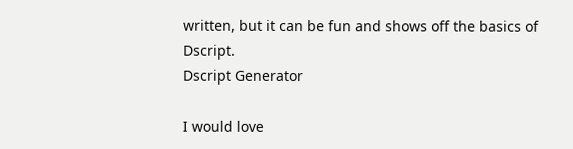written, but it can be fun and shows off the basics of Dscript.
Dscript Generator

I would love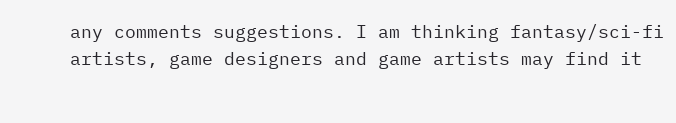any comments suggestions. I am thinking fantasy/sci-fi artists, game designers and game artists may find it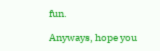fun.

Anyways, hope you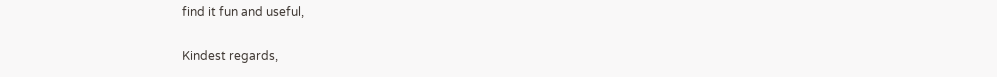find it fun and useful,

Kindest regards,